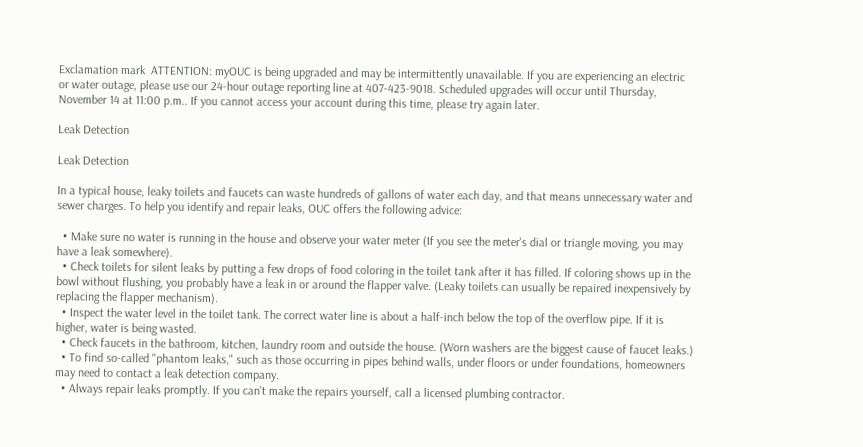Exclamation mark  ATTENTION: myOUC is being upgraded and may be intermittently unavailable. If you are experiencing an electric or water outage, please use our 24-hour outage reporting line at 407-423-9018. Scheduled upgrades will occur until Thursday, November 14 at 11:00 p.m.. If you cannot access your account during this time, please try again later.

Leak Detection

Leak Detection

In a typical house, leaky toilets and faucets can waste hundreds of gallons of water each day, and that means unnecessary water and sewer charges. To help you identify and repair leaks, OUC offers the following advice:

  • Make sure no water is running in the house and observe your water meter (If you see the meter's dial or triangle moving, you may have a leak somewhere).
  • Check toilets for silent leaks by putting a few drops of food coloring in the toilet tank after it has filled. If coloring shows up in the bowl without flushing, you probably have a leak in or around the flapper valve. (Leaky toilets can usually be repaired inexpensively by replacing the flapper mechanism).
  • Inspect the water level in the toilet tank. The correct water line is about a half-inch below the top of the overflow pipe. If it is higher, water is being wasted.
  • Check faucets in the bathroom, kitchen, laundry room and outside the house. (Worn washers are the biggest cause of faucet leaks.)
  • To find so-called "phantom leaks," such as those occurring in pipes behind walls, under floors or under foundations, homeowners may need to contact a leak detection company.
  • Always repair leaks promptly. If you can't make the repairs yourself, call a licensed plumbing contractor.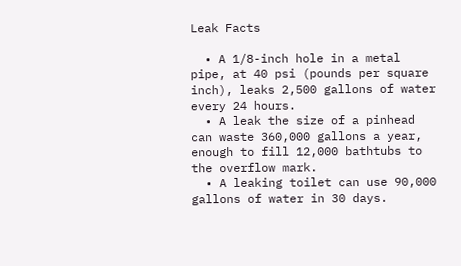Leak Facts

  • A 1/8-inch hole in a metal pipe, at 40 psi (pounds per square inch), leaks 2,500 gallons of water every 24 hours.
  • A leak the size of a pinhead can waste 360,000 gallons a year, enough to fill 12,000 bathtubs to the overflow mark.
  • A leaking toilet can use 90,000 gallons of water in 30 days.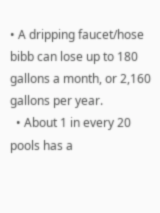• A dripping faucet/hose bibb can lose up to 180 gallons a month, or 2,160 gallons per year.
  • About 1 in every 20 pools has a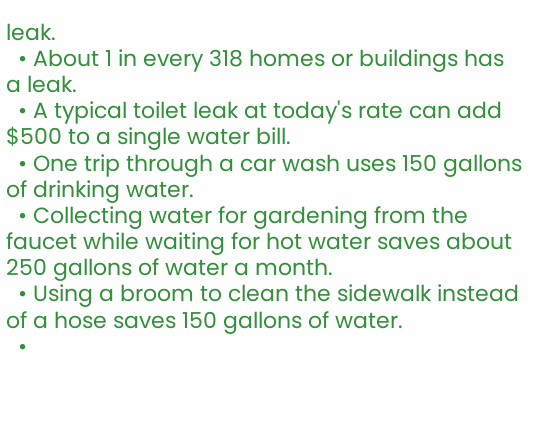leak.
  • About 1 in every 318 homes or buildings has a leak.
  • A typical toilet leak at today's rate can add $500 to a single water bill.
  • One trip through a car wash uses 150 gallons of drinking water.
  • Collecting water for gardening from the faucet while waiting for hot water saves about 250 gallons of water a month.
  • Using a broom to clean the sidewalk instead of a hose saves 150 gallons of water.
  •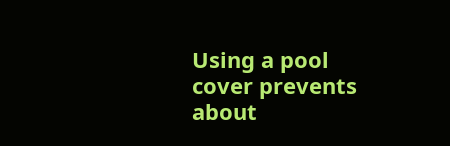Using a pool cover prevents about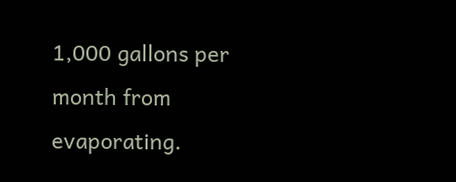1,000 gallons per month from evaporating.